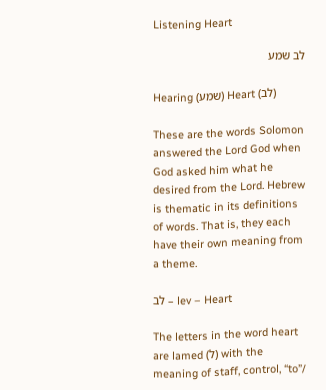Listening Heart

לב שמע

Hearing (שמע) Heart (לב)

These are the words Solomon answered the Lord God when God asked him what he desired from the Lord. Hebrew is thematic in its definitions of words. That is, they each have their own meaning from a theme.

לב – lev – Heart

The letters in the word heart are lamed (ל) with the meaning of staff, control, “to”/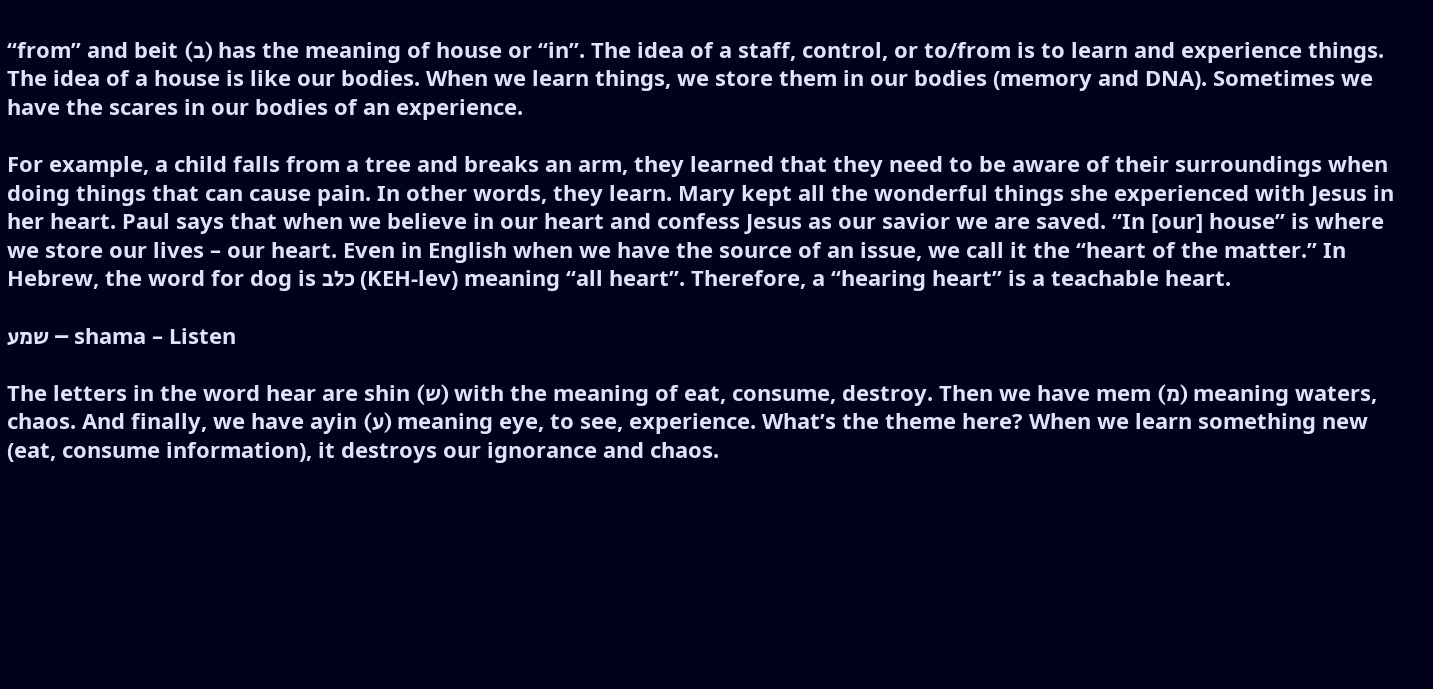“from” and beit (ב) has the meaning of house or “in”. The idea of a staff, control, or to/from is to learn and experience things. The idea of a house is like our bodies. When we learn things, we store them in our bodies (memory and DNA). Sometimes we have the scares in our bodies of an experience.

For example, a child falls from a tree and breaks an arm, they learned that they need to be aware of their surroundings when doing things that can cause pain. In other words, they learn. Mary kept all the wonderful things she experienced with Jesus in her heart. Paul says that when we believe in our heart and confess Jesus as our savior we are saved. “In [our] house” is where we store our lives – our heart. Even in English when we have the source of an issue, we call it the “heart of the matter.” In Hebrew, the word for dog is כלב (KEH-lev) meaning “all heart”. Therefore, a “hearing heart” is a teachable heart.

שמע – shama – Listen

The letters in the word hear are shin (ש) with the meaning of eat, consume, destroy. Then we have mem (מ) meaning waters, chaos. And finally, we have ayin (ע) meaning eye, to see, experience. What’s the theme here? When we learn something new (eat, consume information), it destroys our ignorance and chaos.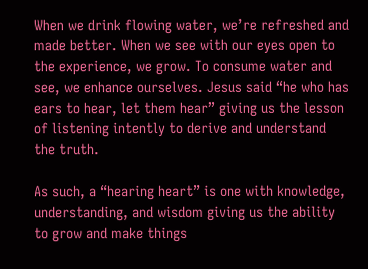When we drink flowing water, we’re refreshed and made better. When we see with our eyes open to the experience, we grow. To consume water and see, we enhance ourselves. Jesus said “he who has ears to hear, let them hear” giving us the lesson of listening intently to derive and understand the truth.

As such, a “hearing heart” is one with knowledge, understanding, and wisdom giving us the ability to grow and make things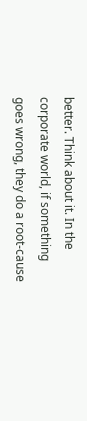better. Think about it. In the corporate world, if something goes wrong, they do a root-cause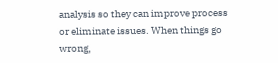analysis so they can improve process or eliminate issues. When things go wrong,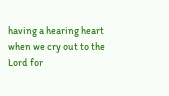having a hearing heart when we cry out to the Lord for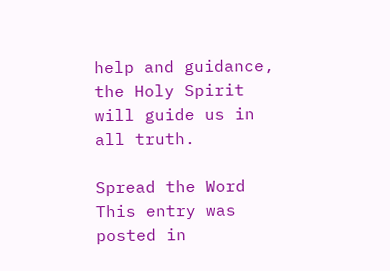help and guidance, the Holy Spirit will guide us in all truth.

Spread the Word
This entry was posted in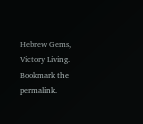Hebrew Gems, Victory Living. Bookmark the permalink.